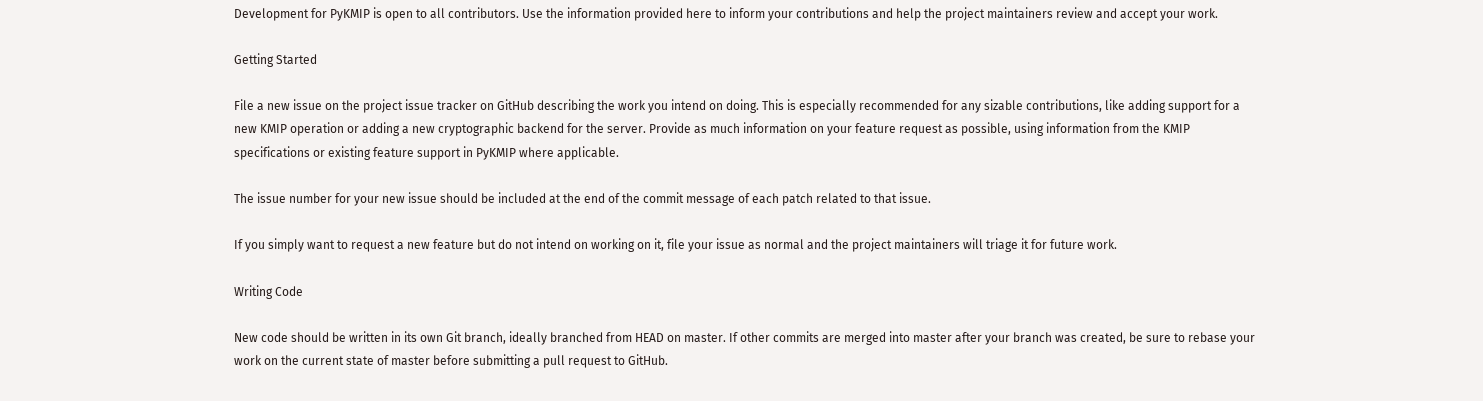Development for PyKMIP is open to all contributors. Use the information provided here to inform your contributions and help the project maintainers review and accept your work.

Getting Started

File a new issue on the project issue tracker on GitHub describing the work you intend on doing. This is especially recommended for any sizable contributions, like adding support for a new KMIP operation or adding a new cryptographic backend for the server. Provide as much information on your feature request as possible, using information from the KMIP specifications or existing feature support in PyKMIP where applicable.

The issue number for your new issue should be included at the end of the commit message of each patch related to that issue.

If you simply want to request a new feature but do not intend on working on it, file your issue as normal and the project maintainers will triage it for future work.

Writing Code

New code should be written in its own Git branch, ideally branched from HEAD on master. If other commits are merged into master after your branch was created, be sure to rebase your work on the current state of master before submitting a pull request to GitHub.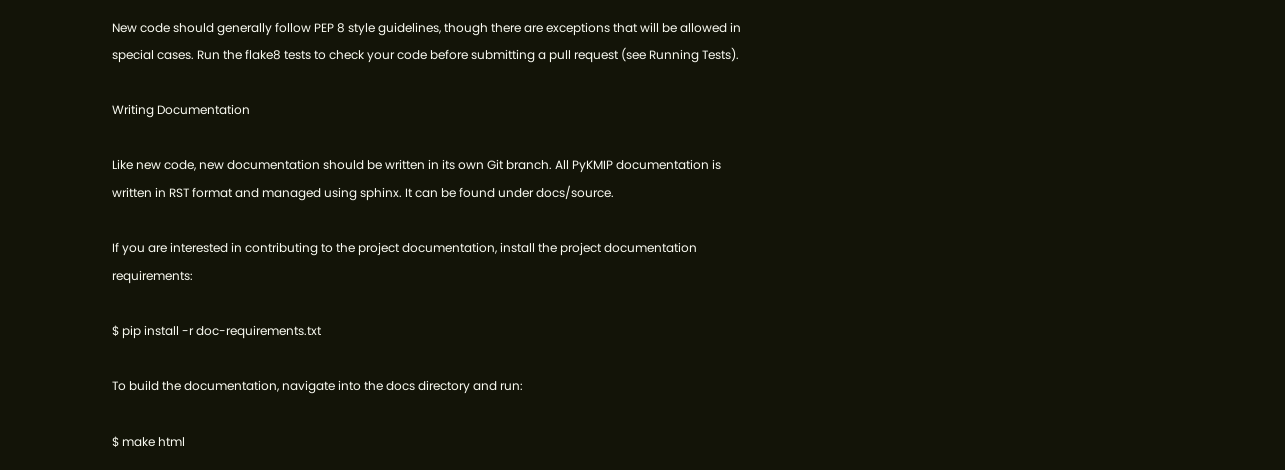New code should generally follow PEP 8 style guidelines, though there are exceptions that will be allowed in special cases. Run the flake8 tests to check your code before submitting a pull request (see Running Tests).

Writing Documentation

Like new code, new documentation should be written in its own Git branch. All PyKMIP documentation is written in RST format and managed using sphinx. It can be found under docs/source.

If you are interested in contributing to the project documentation, install the project documentation requirements:

$ pip install -r doc-requirements.txt

To build the documentation, navigate into the docs directory and run:

$ make html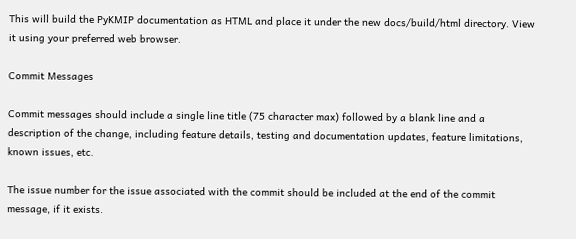This will build the PyKMIP documentation as HTML and place it under the new docs/build/html directory. View it using your preferred web browser.

Commit Messages

Commit messages should include a single line title (75 character max) followed by a blank line and a description of the change, including feature details, testing and documentation updates, feature limitations, known issues, etc.

The issue number for the issue associated with the commit should be included at the end of the commit message, if it exists.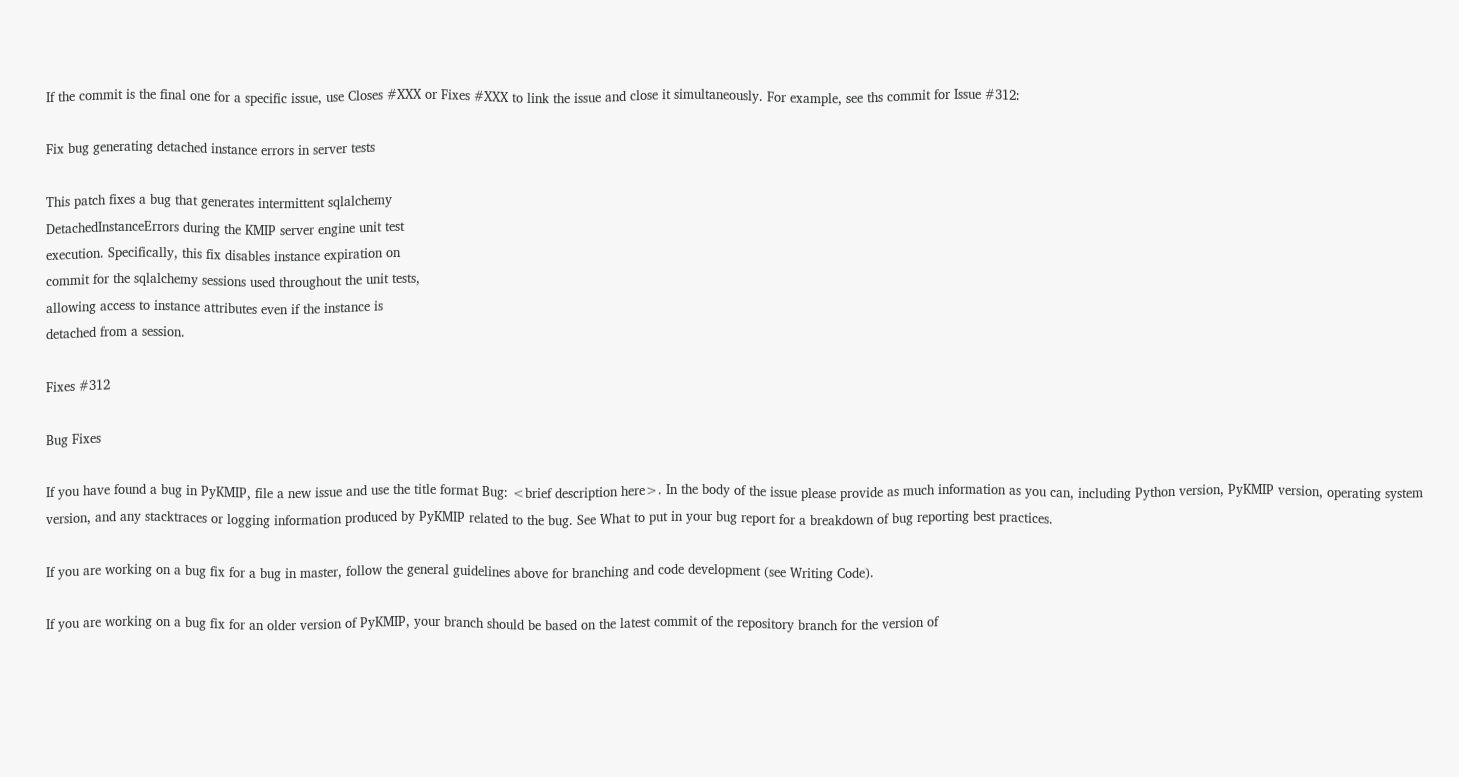If the commit is the final one for a specific issue, use Closes #XXX or Fixes #XXX to link the issue and close it simultaneously. For example, see ths commit for Issue #312:

Fix bug generating detached instance errors in server tests

This patch fixes a bug that generates intermittent sqlalchemy
DetachedInstanceErrors during the KMIP server engine unit test
execution. Specifically, this fix disables instance expiration on
commit for the sqlalchemy sessions used throughout the unit tests,
allowing access to instance attributes even if the instance is
detached from a session.

Fixes #312

Bug Fixes

If you have found a bug in PyKMIP, file a new issue and use the title format Bug: <brief description here>. In the body of the issue please provide as much information as you can, including Python version, PyKMIP version, operating system version, and any stacktraces or logging information produced by PyKMIP related to the bug. See What to put in your bug report for a breakdown of bug reporting best practices.

If you are working on a bug fix for a bug in master, follow the general guidelines above for branching and code development (see Writing Code).

If you are working on a bug fix for an older version of PyKMIP, your branch should be based on the latest commit of the repository branch for the version of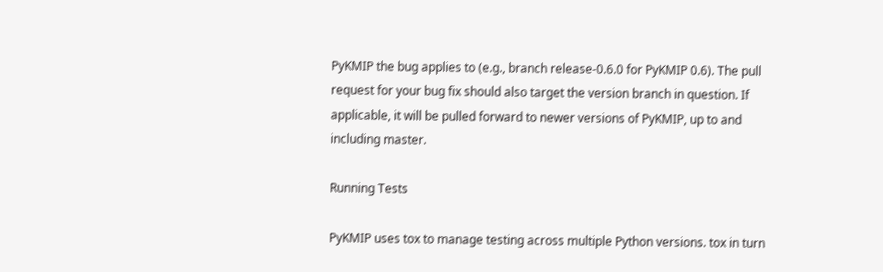PyKMIP the bug applies to (e.g., branch release-0.6.0 for PyKMIP 0.6). The pull request for your bug fix should also target the version branch in question. If applicable, it will be pulled forward to newer versions of PyKMIP, up to and including master.

Running Tests

PyKMIP uses tox to manage testing across multiple Python versions. tox in turn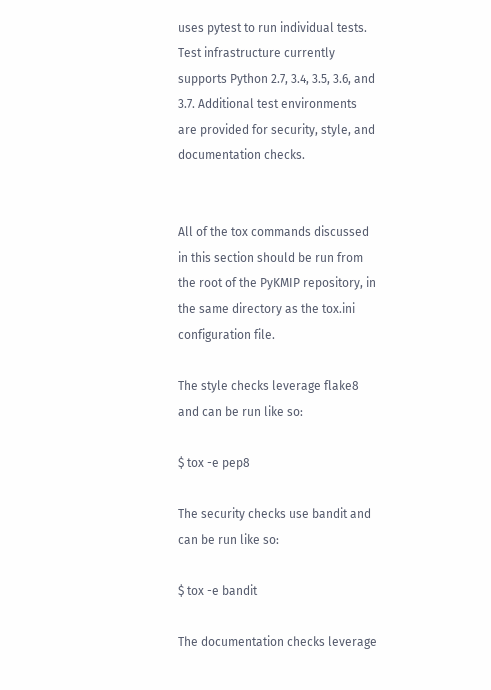uses pytest to run individual tests. Test infrastructure currently supports Python 2.7, 3.4, 3.5, 3.6, and 3.7. Additional test environments are provided for security, style, and documentation checks.


All of the tox commands discussed in this section should be run from the root of the PyKMIP repository, in the same directory as the tox.ini configuration file.

The style checks leverage flake8 and can be run like so:

$ tox -e pep8

The security checks use bandit and can be run like so:

$ tox -e bandit

The documentation checks leverage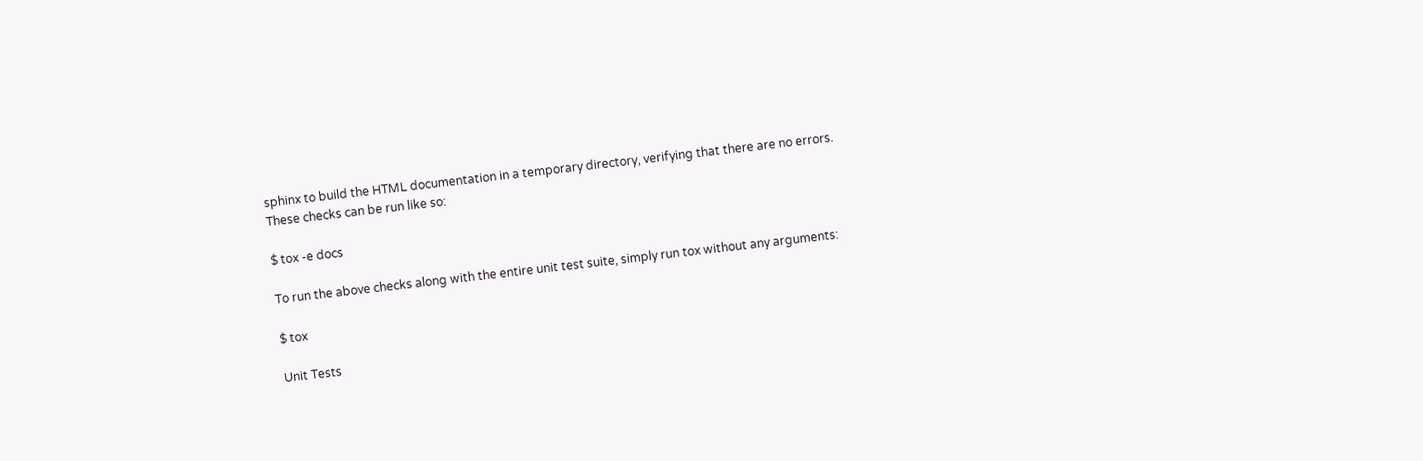sphinx to build the HTML documentation in a temporary directory, verifying that there are no errors. These checks can be run like so:

$ tox -e docs

To run the above checks along with the entire unit test suite, simply run tox without any arguments:

$ tox

Unit Tests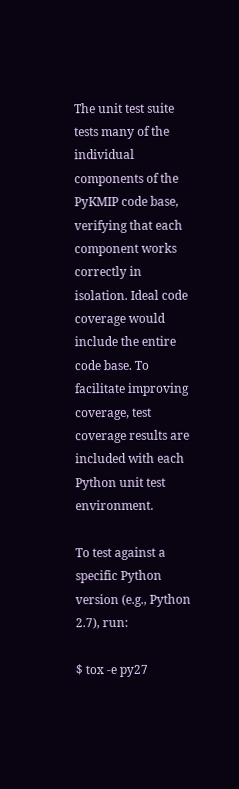The unit test suite tests many of the individual components of the PyKMIP code base, verifying that each component works correctly in isolation. Ideal code coverage would include the entire code base. To facilitate improving coverage, test coverage results are included with each Python unit test environment.

To test against a specific Python version (e.g., Python 2.7), run:

$ tox -e py27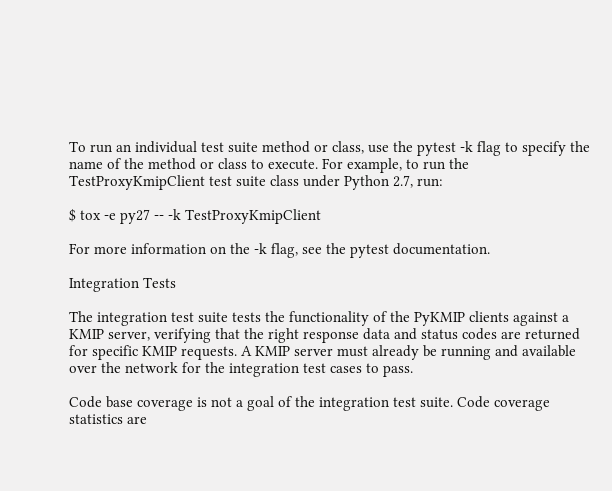To run an individual test suite method or class, use the pytest -k flag to specify the name of the method or class to execute. For example, to run the TestProxyKmipClient test suite class under Python 2.7, run:

$ tox -e py27 -- -k TestProxyKmipClient

For more information on the -k flag, see the pytest documentation.

Integration Tests

The integration test suite tests the functionality of the PyKMIP clients against a KMIP server, verifying that the right response data and status codes are returned for specific KMIP requests. A KMIP server must already be running and available over the network for the integration test cases to pass.

Code base coverage is not a goal of the integration test suite. Code coverage statistics are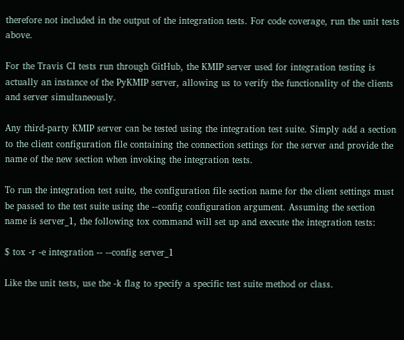therefore not included in the output of the integration tests. For code coverage, run the unit tests above.

For the Travis CI tests run through GitHub, the KMIP server used for integration testing is actually an instance of the PyKMIP server, allowing us to verify the functionality of the clients and server simultaneously.

Any third-party KMIP server can be tested using the integration test suite. Simply add a section to the client configuration file containing the connection settings for the server and provide the name of the new section when invoking the integration tests.

To run the integration test suite, the configuration file section name for the client settings must be passed to the test suite using the --config configuration argument. Assuming the section name is server_1, the following tox command will set up and execute the integration tests:

$ tox -r -e integration -- --config server_1

Like the unit tests, use the -k flag to specify a specific test suite method or class.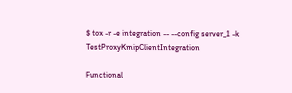$ tox -r -e integration -- --config server_1 -k TestProxyKmipClientIntegration

Functional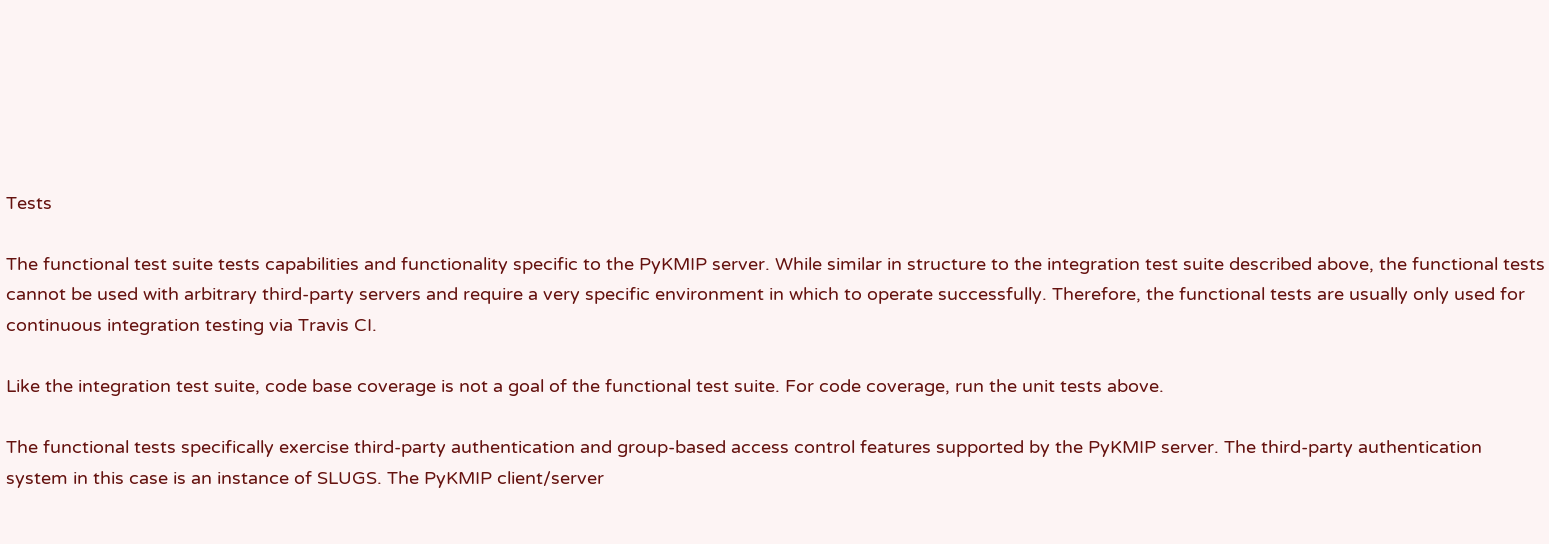Tests

The functional test suite tests capabilities and functionality specific to the PyKMIP server. While similar in structure to the integration test suite described above, the functional tests cannot be used with arbitrary third-party servers and require a very specific environment in which to operate successfully. Therefore, the functional tests are usually only used for continuous integration testing via Travis CI.

Like the integration test suite, code base coverage is not a goal of the functional test suite. For code coverage, run the unit tests above.

The functional tests specifically exercise third-party authentication and group-based access control features supported by the PyKMIP server. The third-party authentication system in this case is an instance of SLUGS. The PyKMIP client/server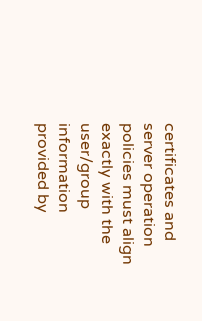certificates and server operation policies must align exactly with the user/group information provided by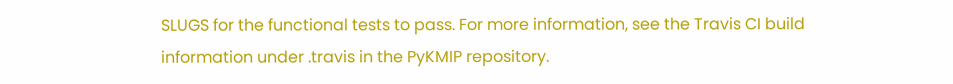SLUGS for the functional tests to pass. For more information, see the Travis CI build information under .travis in the PyKMIP repository.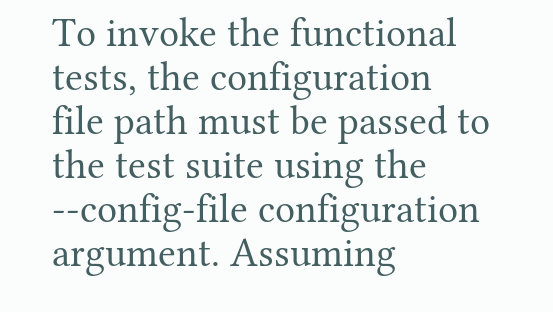To invoke the functional tests, the configuration file path must be passed to the test suite using the --config-file configuration argument. Assuming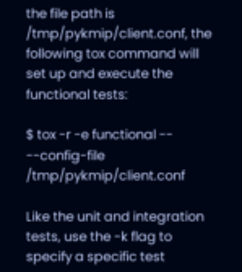the file path is /tmp/pykmip/client.conf, the following tox command will set up and execute the functional tests:

$ tox -r -e functional -- --config-file /tmp/pykmip/client.conf

Like the unit and integration tests, use the -k flag to specify a specific test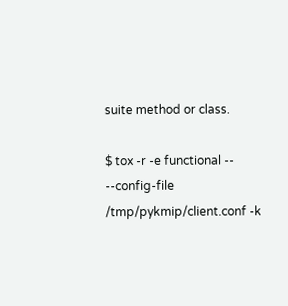suite method or class.

$ tox -r -e functional -- --config-file /tmp/pykmip/client.conf -k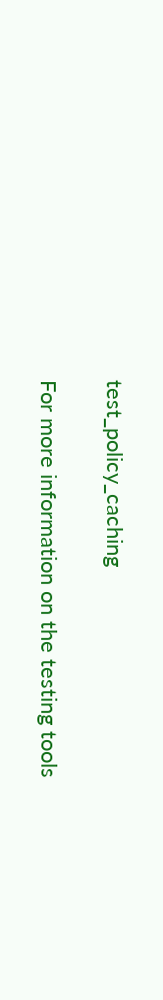test_policy_caching

For more information on the testing tools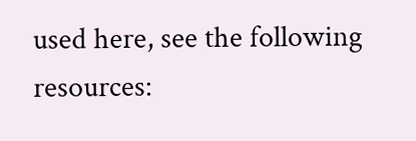used here, see the following resources: